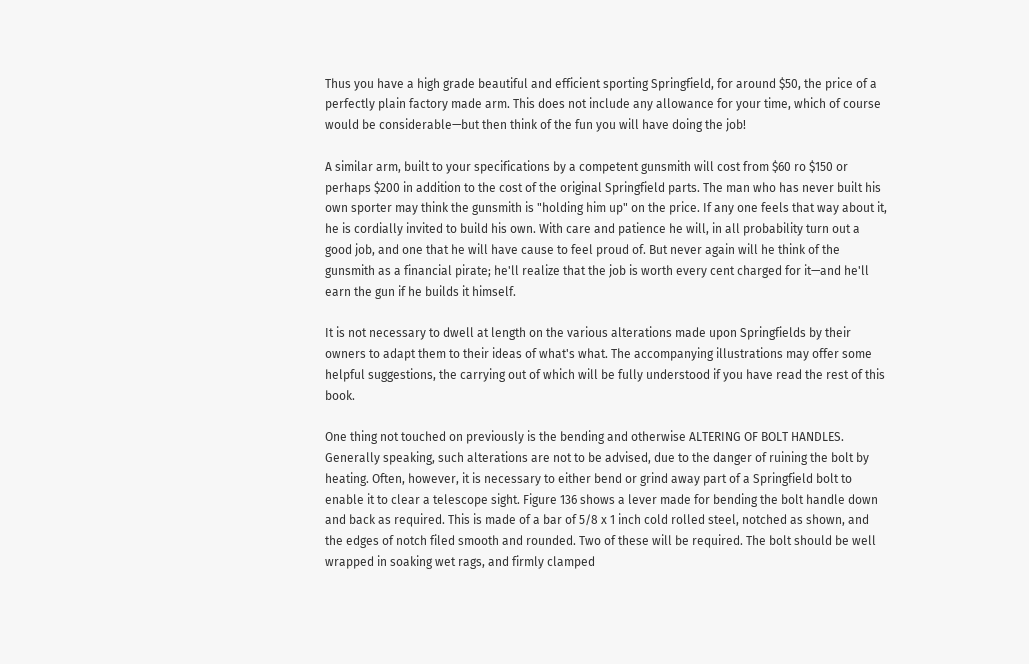Thus you have a high grade beautiful and efficient sporting Springfield, for around $50, the price of a perfectly plain factory made arm. This does not include any allowance for your time, which of course would be considerable—but then think of the fun you will have doing the job!

A similar arm, built to your specifications by a competent gunsmith will cost from $60 ro $150 or perhaps $200 in addition to the cost of the original Springfield parts. The man who has never built his own sporter may think the gunsmith is "holding him up" on the price. If any one feels that way about it, he is cordially invited to build his own. With care and patience he will, in all probability turn out a good job, and one that he will have cause to feel proud of. But never again will he think of the gunsmith as a financial pirate; he'll realize that the job is worth every cent charged for it—and he'll earn the gun if he builds it himself.

It is not necessary to dwell at length on the various alterations made upon Springfields by their owners to adapt them to their ideas of what's what. The accompanying illustrations may offer some helpful suggestions, the carrying out of which will be fully understood if you have read the rest of this book.

One thing not touched on previously is the bending and otherwise ALTERING OF BOLT HANDLES. Generally speaking, such alterations are not to be advised, due to the danger of ruining the bolt by heating. Often, however, it is necessary to either bend or grind away part of a Springfield bolt to enable it to clear a telescope sight. Figure 136 shows a lever made for bending the bolt handle down and back as required. This is made of a bar of 5/8 x 1 inch cold rolled steel, notched as shown, and the edges of notch filed smooth and rounded. Two of these will be required. The bolt should be well wrapped in soaking wet rags, and firmly clamped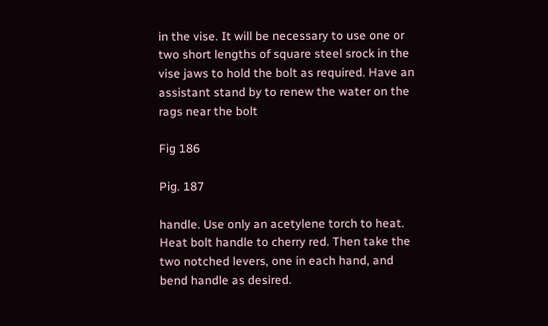in the vise. It will be necessary to use one or two short lengths of square steel srock in the vise jaws to hold the bolt as required. Have an assistant stand by to renew the water on the rags near the bolt

Fig 186

Pig. 187

handle. Use only an acetylene torch to heat. Heat bolt handle to cherry red. Then take the two notched levers, one in each hand, and bend handle as desired.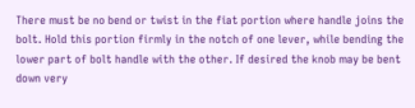There must be no bend or twist in the fiat portion where handle joins the bolt. Hold this portion firmly in the notch of one lever, while bending the lower part of bolt handle with the other. If desired the knob may be bent down very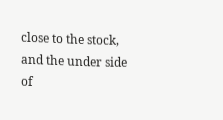close to the stock, and the under side of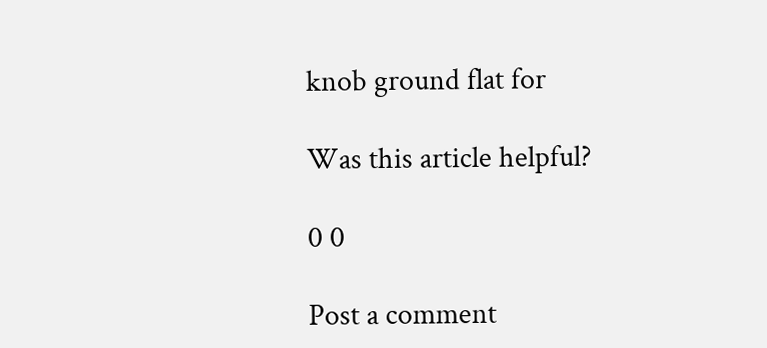knob ground flat for

Was this article helpful?

0 0

Post a comment